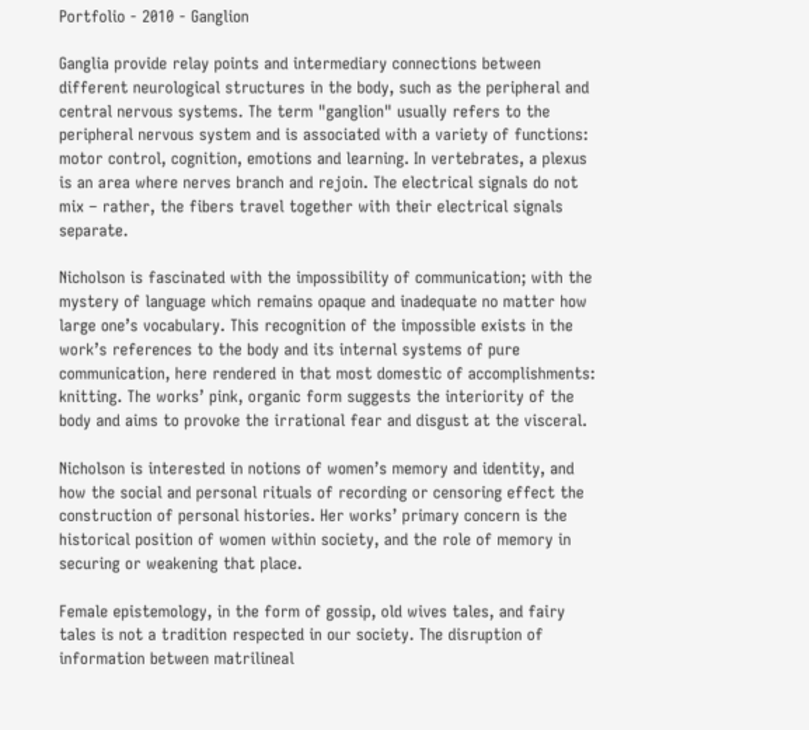Portfolio - 2010 - Ganglion

Ganglia provide relay points and intermediary connections between different neurological structures in the body, such as the peripheral and central nervous systems. The term "ganglion" usually refers to the peripheral nervous system and is associated with a variety of functions: motor control, cognition, emotions and learning. In vertebrates, a plexus is an area where nerves branch and rejoin. The electrical signals do not mix – rather, the fibers travel together with their electrical signals separate.

Nicholson is fascinated with the impossibility of communication; with the mystery of language which remains opaque and inadequate no matter how large one’s vocabulary. This recognition of the impossible exists in the work’s references to the body and its internal systems of pure communication, here rendered in that most domestic of accomplishments: knitting. The works’ pink, organic form suggests the interiority of the body and aims to provoke the irrational fear and disgust at the visceral.

Nicholson is interested in notions of women’s memory and identity, and how the social and personal rituals of recording or censoring effect the construction of personal histories. Her works’ primary concern is the historical position of women within society, and the role of memory in securing or weakening that place.

Female epistemology, in the form of gossip, old wives tales, and fairy tales is not a tradition respected in our society. The disruption of information between matrilineal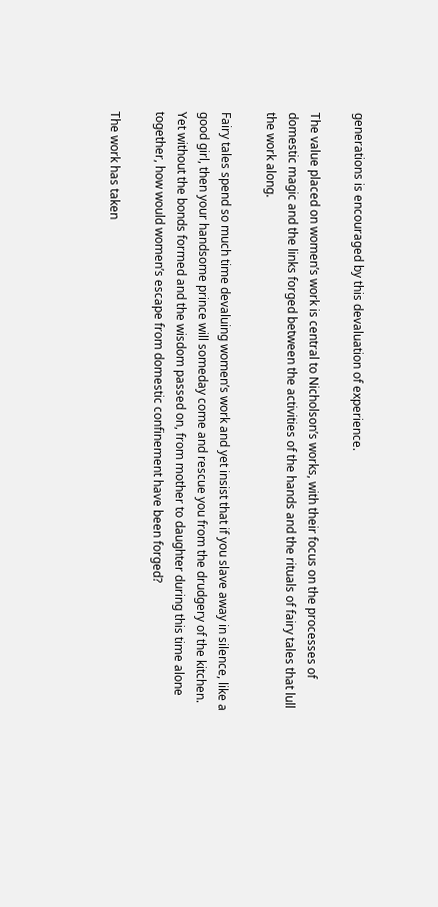generations is encouraged by this devaluation of experience.

The value placed on women’s work is central to Nicholson’s works, with their focus on the processes of domestic magic and the links forged between the activities of the hands and the rituals of fairy tales that lull the work along.

Fairy tales spend so much time devaluing women’s work and yet insist that if you slave away in silence, like a good girl, then your handsome prince will someday come and rescue you from the drudgery of the kitchen. Yet without the bonds formed and the wisdom passed on, from mother to daughter during this time alone together, how would women’s escape from domestic confinement have been forged?

The work has taken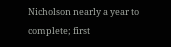Nicholson nearly a year to complete; first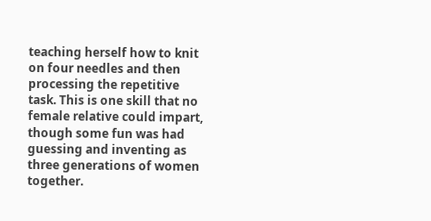teaching herself how to knit on four needles and then processing the repetitive task. This is one skill that no female relative could impart, though some fun was had guessing and inventing as three generations of women together.